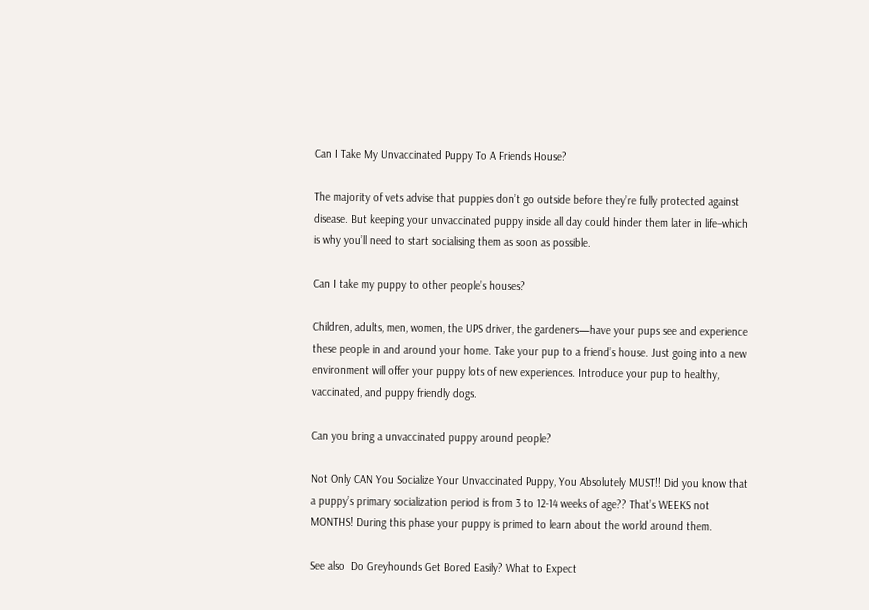Can I Take My Unvaccinated Puppy To A Friends House?

The majority of vets advise that puppies don’t go outside before they’re fully protected against disease. But keeping your unvaccinated puppy inside all day could hinder them later in life–which is why you’ll need to start socialising them as soon as possible.

Can I take my puppy to other people’s houses?

Children, adults, men, women, the UPS driver, the gardeners—have your pups see and experience these people in and around your home. Take your pup to a friend’s house. Just going into a new environment will offer your puppy lots of new experiences. Introduce your pup to healthy, vaccinated, and puppy friendly dogs.

Can you bring a unvaccinated puppy around people?

Not Only CAN You Socialize Your Unvaccinated Puppy, You Absolutely MUST!! Did you know that a puppy’s primary socialization period is from 3 to 12-14 weeks of age?? That’s WEEKS not MONTHS! During this phase your puppy is primed to learn about the world around them.

See also  Do Greyhounds Get Bored Easily? What to Expect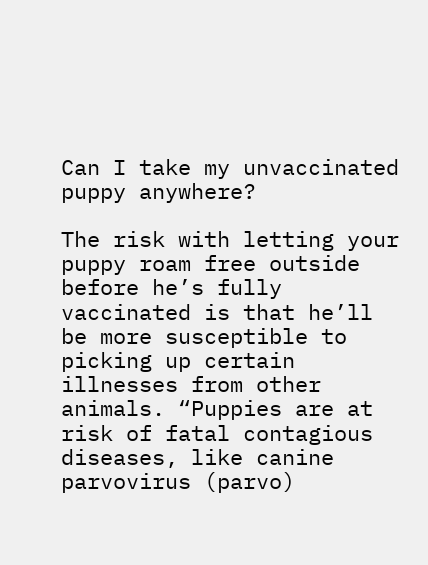Can I take my unvaccinated puppy anywhere?

The risk with letting your puppy roam free outside before he’s fully vaccinated is that he’ll be more susceptible to picking up certain illnesses from other animals. “Puppies are at risk of fatal contagious diseases, like canine parvovirus (parvo)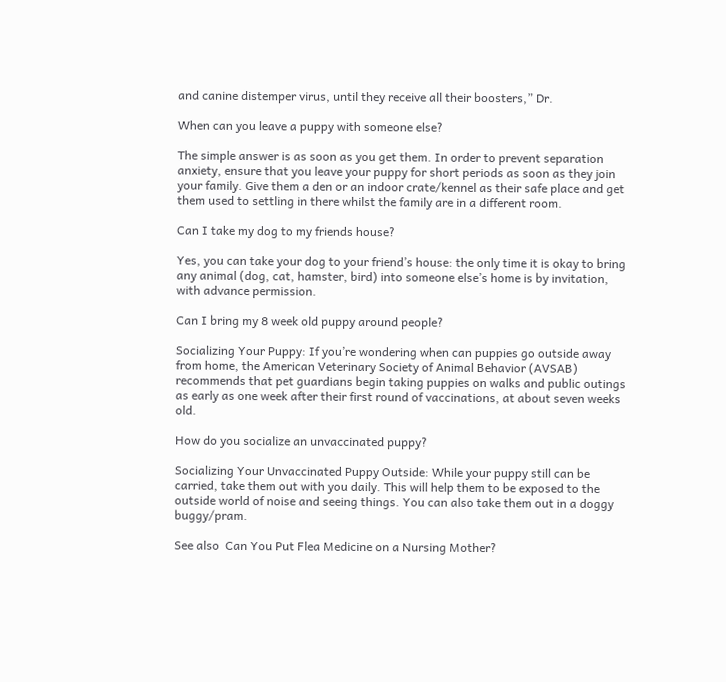and canine distemper virus, until they receive all their boosters,” Dr.

When can you leave a puppy with someone else?

The simple answer is as soon as you get them. In order to prevent separation anxiety, ensure that you leave your puppy for short periods as soon as they join your family. Give them a den or an indoor crate/kennel as their safe place and get them used to settling in there whilst the family are in a different room.

Can I take my dog to my friends house?

Yes, you can take your dog to your friend’s house: the only time it is okay to bring any animal (dog, cat, hamster, bird) into someone else’s home is by invitation, with advance permission.

Can I bring my 8 week old puppy around people?

Socializing Your Puppy: If you’re wondering when can puppies go outside away from home, the American Veterinary Society of Animal Behavior (AVSAB) recommends that pet guardians begin taking puppies on walks and public outings as early as one week after their first round of vaccinations, at about seven weeks old.

How do you socialize an unvaccinated puppy?

Socializing Your Unvaccinated Puppy Outside: While your puppy still can be carried, take them out with you daily. This will help them to be exposed to the outside world of noise and seeing things. You can also take them out in a doggy buggy/pram.

See also  Can You Put Flea Medicine on a Nursing Mother?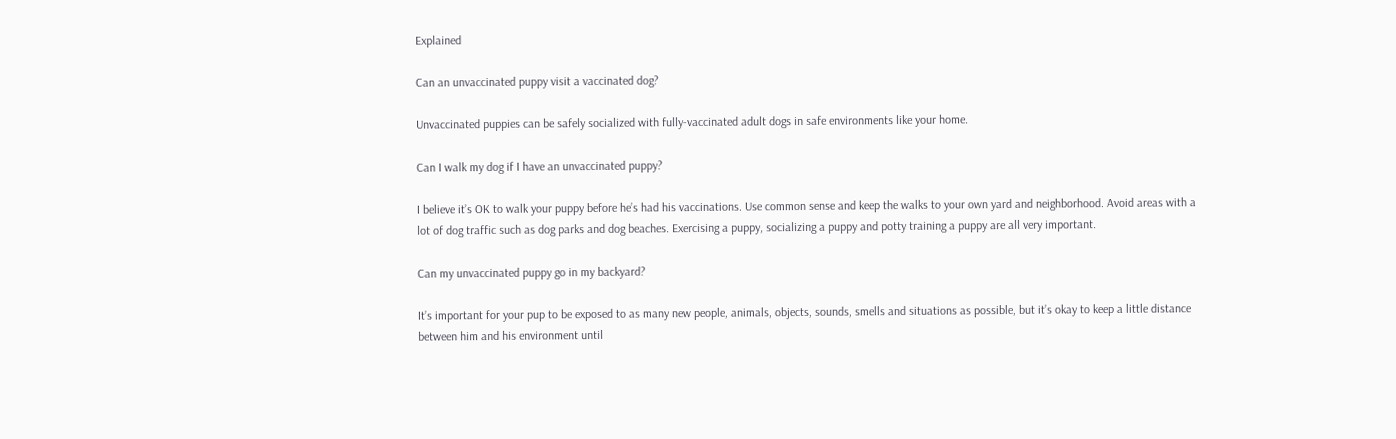Explained

Can an unvaccinated puppy visit a vaccinated dog?

Unvaccinated puppies can be safely socialized with fully-vaccinated adult dogs in safe environments like your home.

Can I walk my dog if I have an unvaccinated puppy?

I believe it’s OK to walk your puppy before he’s had his vaccinations. Use common sense and keep the walks to your own yard and neighborhood. Avoid areas with a lot of dog traffic such as dog parks and dog beaches. Exercising a puppy, socializing a puppy and potty training a puppy are all very important.

Can my unvaccinated puppy go in my backyard?

It’s important for your pup to be exposed to as many new people, animals, objects, sounds, smells and situations as possible, but it’s okay to keep a little distance between him and his environment until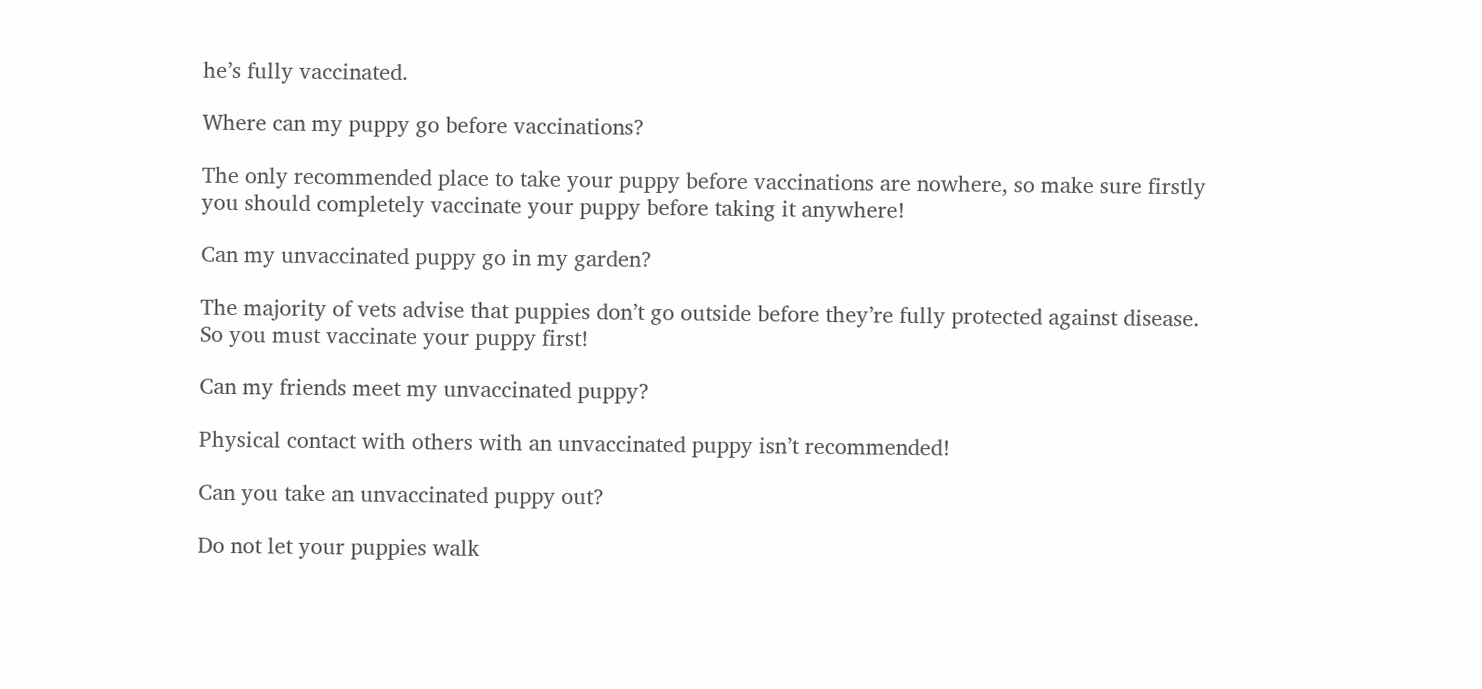he’s fully vaccinated.

Where can my puppy go before vaccinations?

The only recommended place to take your puppy before vaccinations are nowhere, so make sure firstly you should completely vaccinate your puppy before taking it anywhere!

Can my unvaccinated puppy go in my garden?

The majority of vets advise that puppies don’t go outside before they’re fully protected against disease. So you must vaccinate your puppy first!

Can my friends meet my unvaccinated puppy?

Physical contact with others with an unvaccinated puppy isn’t recommended!

Can you take an unvaccinated puppy out?

Do not let your puppies walk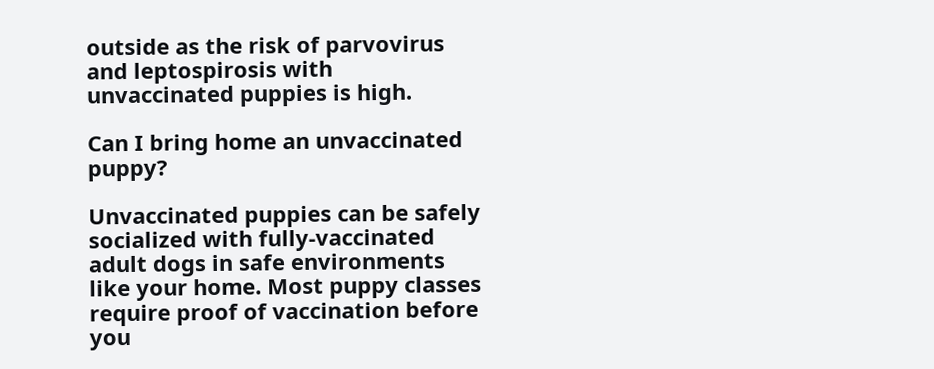outside as the risk of parvovirus and leptospirosis with unvaccinated puppies is high.

Can I bring home an unvaccinated puppy?

Unvaccinated puppies can be safely socialized with fully-vaccinated adult dogs in safe environments like your home. Most puppy classes require proof of vaccination before you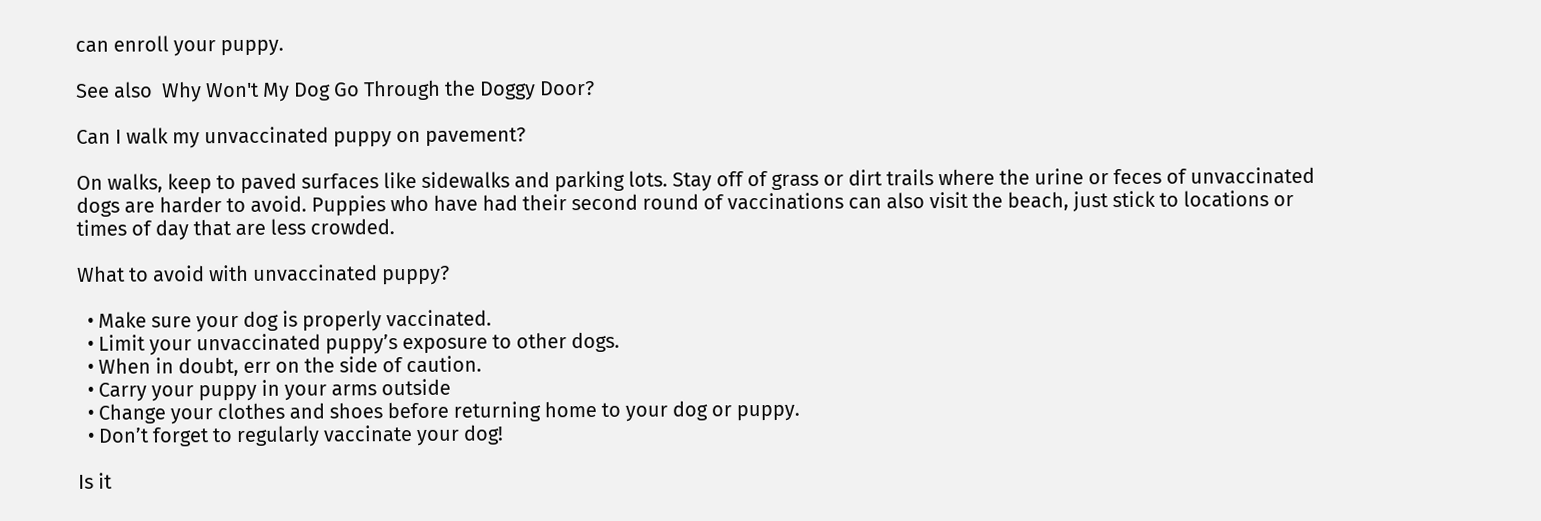can enroll your puppy.

See also  Why Won't My Dog Go Through the Doggy Door?

Can I walk my unvaccinated puppy on pavement?

On walks, keep to paved surfaces like sidewalks and parking lots. Stay off of grass or dirt trails where the urine or feces of unvaccinated dogs are harder to avoid. Puppies who have had their second round of vaccinations can also visit the beach, just stick to locations or times of day that are less crowded.

What to avoid with unvaccinated puppy?

  • Make sure your dog is properly vaccinated.
  • Limit your unvaccinated puppy’s exposure to other dogs.
  • When in doubt, err on the side of caution.
  • Carry your puppy in your arms outside
  • Change your clothes and shoes before returning home to your dog or puppy.
  • Don’t forget to regularly vaccinate your dog!

Is it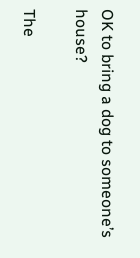OK to bring a dog to someone’s house?

The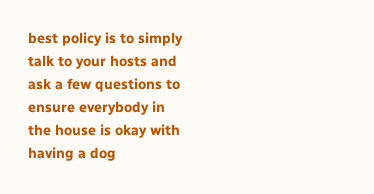best policy is to simply talk to your hosts and ask a few questions to ensure everybody in the house is okay with having a dog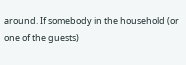around. If somebody in the household (or one of the guests)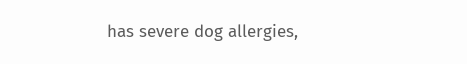has severe dog allergies,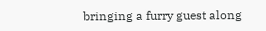bringing a furry guest along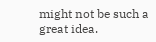might not be such a great idea.